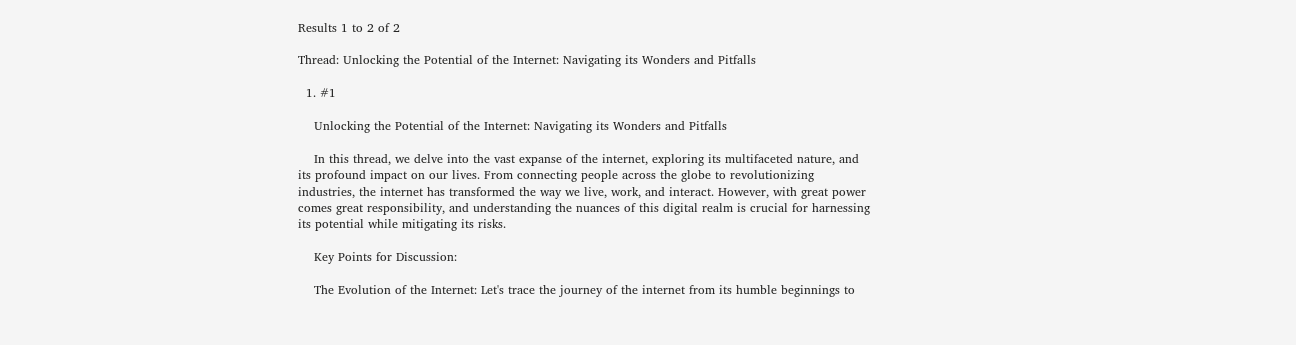Results 1 to 2 of 2

Thread: Unlocking the Potential of the Internet: Navigating its Wonders and Pitfalls

  1. #1

    Unlocking the Potential of the Internet: Navigating its Wonders and Pitfalls

    In this thread, we delve into the vast expanse of the internet, exploring its multifaceted nature, and its profound impact on our lives. From connecting people across the globe to revolutionizing industries, the internet has transformed the way we live, work, and interact. However, with great power comes great responsibility, and understanding the nuances of this digital realm is crucial for harnessing its potential while mitigating its risks.

    Key Points for Discussion:

    The Evolution of the Internet: Let's trace the journey of the internet from its humble beginnings to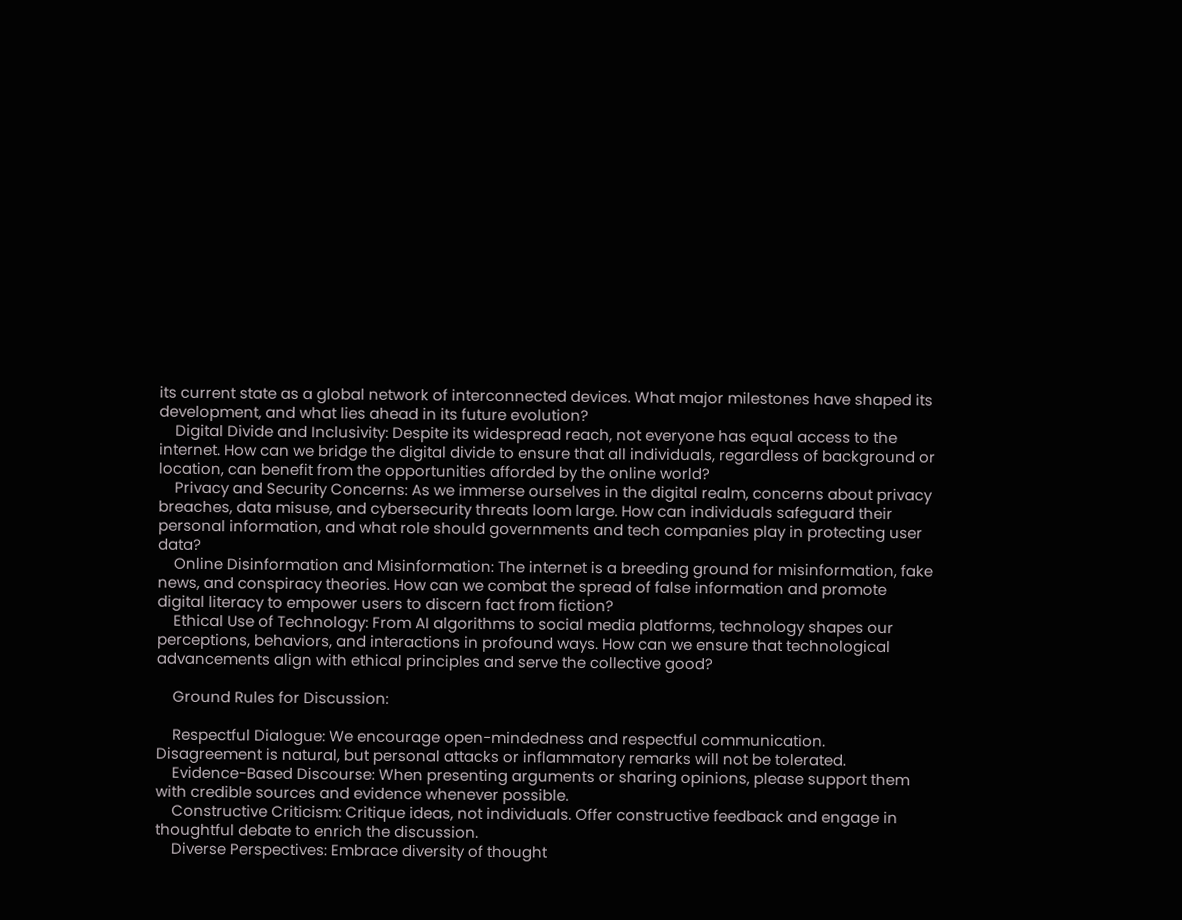its current state as a global network of interconnected devices. What major milestones have shaped its development, and what lies ahead in its future evolution?
    Digital Divide and Inclusivity: Despite its widespread reach, not everyone has equal access to the internet. How can we bridge the digital divide to ensure that all individuals, regardless of background or location, can benefit from the opportunities afforded by the online world?
    Privacy and Security Concerns: As we immerse ourselves in the digital realm, concerns about privacy breaches, data misuse, and cybersecurity threats loom large. How can individuals safeguard their personal information, and what role should governments and tech companies play in protecting user data?
    Online Disinformation and Misinformation: The internet is a breeding ground for misinformation, fake news, and conspiracy theories. How can we combat the spread of false information and promote digital literacy to empower users to discern fact from fiction?
    Ethical Use of Technology: From AI algorithms to social media platforms, technology shapes our perceptions, behaviors, and interactions in profound ways. How can we ensure that technological advancements align with ethical principles and serve the collective good?

    Ground Rules for Discussion:

    Respectful Dialogue: We encourage open-mindedness and respectful communication. Disagreement is natural, but personal attacks or inflammatory remarks will not be tolerated.
    Evidence-Based Discourse: When presenting arguments or sharing opinions, please support them with credible sources and evidence whenever possible.
    Constructive Criticism: Critique ideas, not individuals. Offer constructive feedback and engage in thoughtful debate to enrich the discussion.
    Diverse Perspectives: Embrace diversity of thought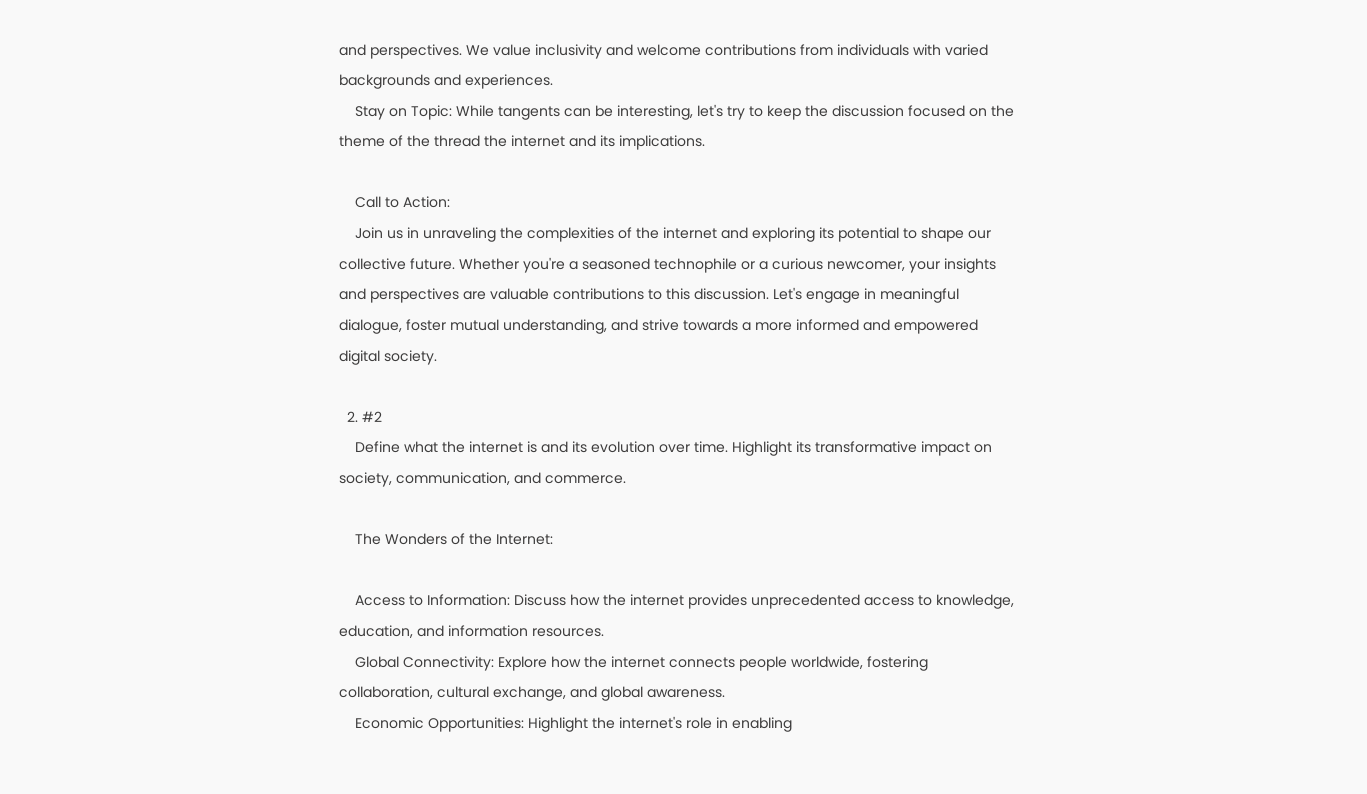and perspectives. We value inclusivity and welcome contributions from individuals with varied backgrounds and experiences.
    Stay on Topic: While tangents can be interesting, let's try to keep the discussion focused on the theme of the thread the internet and its implications.

    Call to Action:
    Join us in unraveling the complexities of the internet and exploring its potential to shape our collective future. Whether you're a seasoned technophile or a curious newcomer, your insights and perspectives are valuable contributions to this discussion. Let's engage in meaningful dialogue, foster mutual understanding, and strive towards a more informed and empowered digital society.

  2. #2
    Define what the internet is and its evolution over time. Highlight its transformative impact on society, communication, and commerce.

    The Wonders of the Internet:

    Access to Information: Discuss how the internet provides unprecedented access to knowledge, education, and information resources.
    Global Connectivity: Explore how the internet connects people worldwide, fostering collaboration, cultural exchange, and global awareness.
    Economic Opportunities: Highlight the internet's role in enabling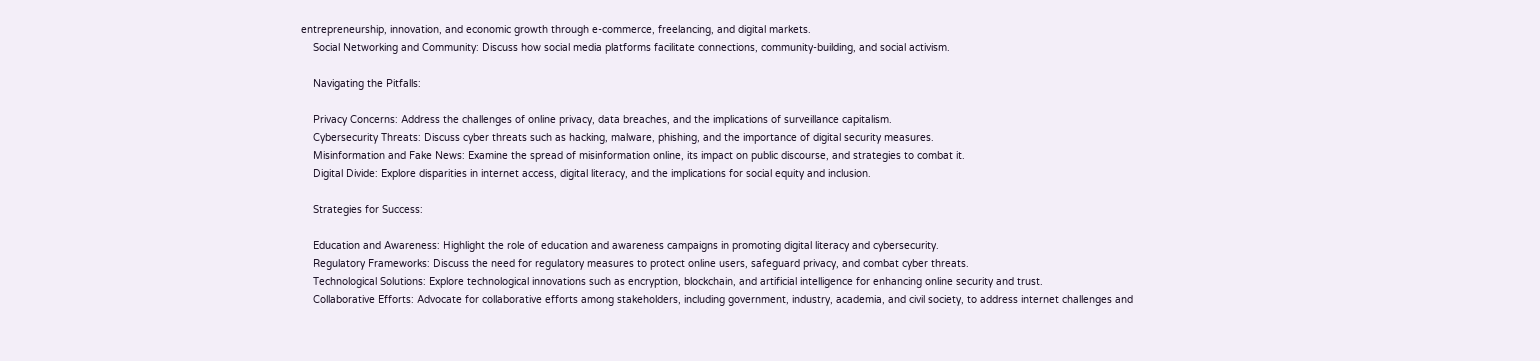entrepreneurship, innovation, and economic growth through e-commerce, freelancing, and digital markets.
    Social Networking and Community: Discuss how social media platforms facilitate connections, community-building, and social activism.

    Navigating the Pitfalls:

    Privacy Concerns: Address the challenges of online privacy, data breaches, and the implications of surveillance capitalism.
    Cybersecurity Threats: Discuss cyber threats such as hacking, malware, phishing, and the importance of digital security measures.
    Misinformation and Fake News: Examine the spread of misinformation online, its impact on public discourse, and strategies to combat it.
    Digital Divide: Explore disparities in internet access, digital literacy, and the implications for social equity and inclusion.

    Strategies for Success:

    Education and Awareness: Highlight the role of education and awareness campaigns in promoting digital literacy and cybersecurity.
    Regulatory Frameworks: Discuss the need for regulatory measures to protect online users, safeguard privacy, and combat cyber threats.
    Technological Solutions: Explore technological innovations such as encryption, blockchain, and artificial intelligence for enhancing online security and trust.
    Collaborative Efforts: Advocate for collaborative efforts among stakeholders, including government, industry, academia, and civil society, to address internet challenges and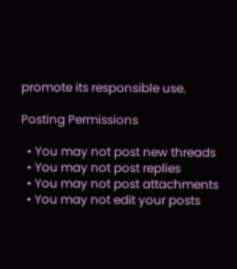promote its responsible use.

Posting Permissions

  • You may not post new threads
  • You may not post replies
  • You may not post attachments
  • You may not edit your posts